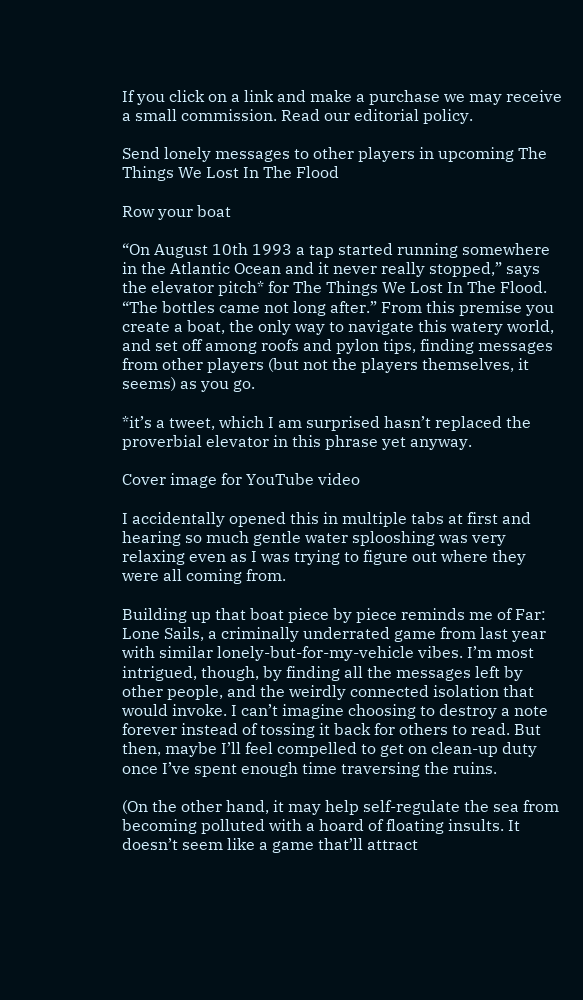If you click on a link and make a purchase we may receive a small commission. Read our editorial policy.

Send lonely messages to other players in upcoming The Things We Lost In The Flood

Row your boat

“On August 10th 1993 a tap started running somewhere in the Atlantic Ocean and it never really stopped,” says the elevator pitch* for The Things We Lost In The Flood. “The bottles came not long after.” From this premise you create a boat, the only way to navigate this watery world, and set off among roofs and pylon tips, finding messages from other players (but not the players themselves, it seems) as you go.

*it’s a tweet, which I am surprised hasn’t replaced the proverbial elevator in this phrase yet anyway.

Cover image for YouTube video

I accidentally opened this in multiple tabs at first and hearing so much gentle water splooshing was very relaxing even as I was trying to figure out where they were all coming from.

Building up that boat piece by piece reminds me of Far: Lone Sails, a criminally underrated game from last year with similar lonely-but-for-my-vehicle vibes. I’m most intrigued, though, by finding all the messages left by other people, and the weirdly connected isolation that would invoke. I can’t imagine choosing to destroy a note forever instead of tossing it back for others to read. But then, maybe I’ll feel compelled to get on clean-up duty once I’ve spent enough time traversing the ruins.

(On the other hand, it may help self-regulate the sea from becoming polluted with a hoard of floating insults. It doesn’t seem like a game that’ll attract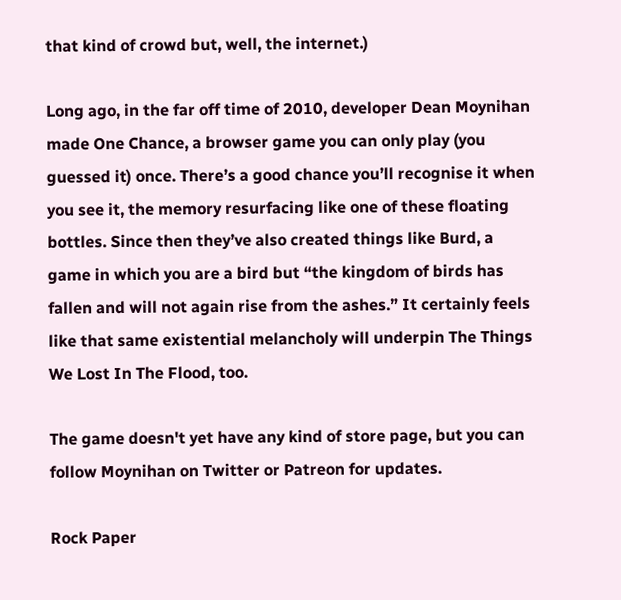that kind of crowd but, well, the internet.)

Long ago, in the far off time of 2010, developer Dean Moynihan made One Chance, a browser game you can only play (you guessed it) once. There’s a good chance you’ll recognise it when you see it, the memory resurfacing like one of these floating bottles. Since then they’ve also created things like Burd, a game in which you are a bird but “the kingdom of birds has fallen and will not again rise from the ashes.” It certainly feels like that same existential melancholy will underpin The Things We Lost In The Flood, too.

The game doesn't yet have any kind of store page, but you can follow Moynihan on Twitter or Patreon for updates.

Rock Paper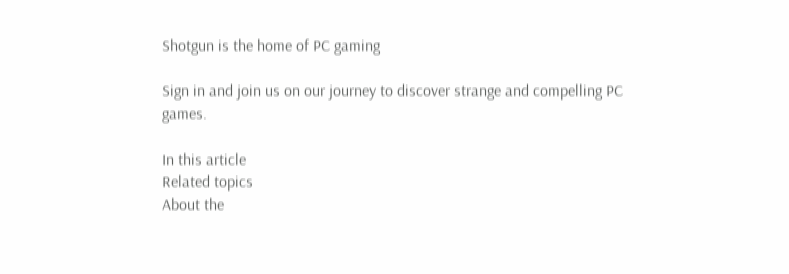Shotgun is the home of PC gaming

Sign in and join us on our journey to discover strange and compelling PC games.

In this article
Related topics
About the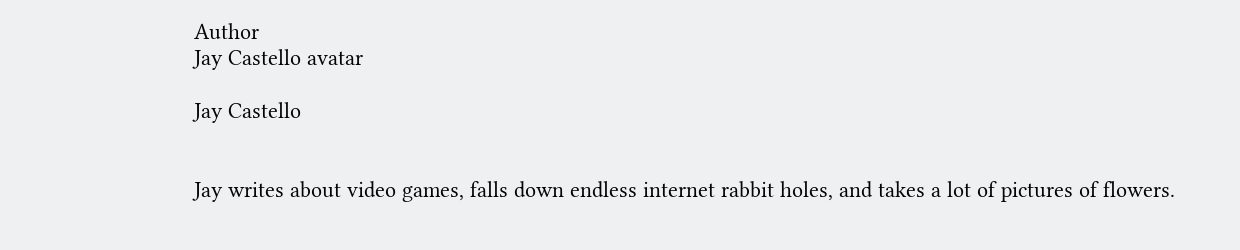Author
Jay Castello avatar

Jay Castello


Jay writes about video games, falls down endless internet rabbit holes, and takes a lot of pictures of flowers.